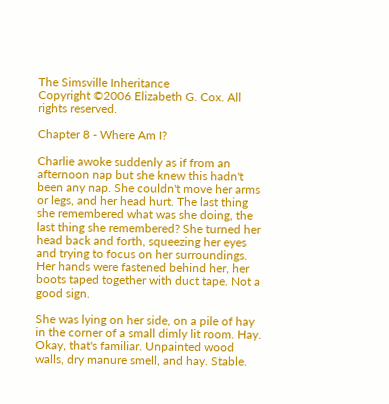The Simsville Inheritance
Copyright ©2006 Elizabeth G. Cox. All rights reserved.

Chapter 8 - Where Am I?

Charlie awoke suddenly as if from an afternoon nap but she knew this hadn't been any nap. She couldn't move her arms or legs, and her head hurt. The last thing she remembered what was she doing, the last thing she remembered? She turned her head back and forth, squeezing her eyes and trying to focus on her surroundings. Her hands were fastened behind her, her boots taped together with duct tape. Not a good sign.

She was lying on her side, on a pile of hay in the corner of a small dimly lit room. Hay. Okay, that's familiar. Unpainted wood walls, dry manure smell, and hay. Stable.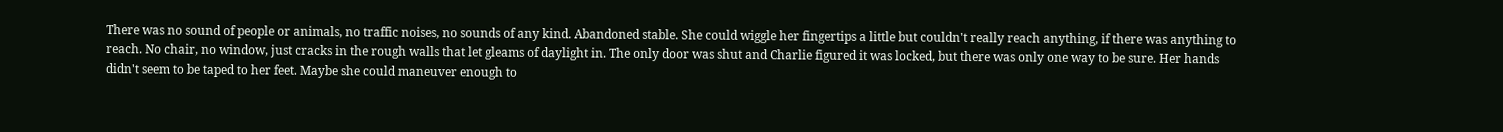There was no sound of people or animals, no traffic noises, no sounds of any kind. Abandoned stable. She could wiggle her fingertips a little but couldn't really reach anything, if there was anything to reach. No chair, no window, just cracks in the rough walls that let gleams of daylight in. The only door was shut and Charlie figured it was locked, but there was only one way to be sure. Her hands didn't seem to be taped to her feet. Maybe she could maneuver enough to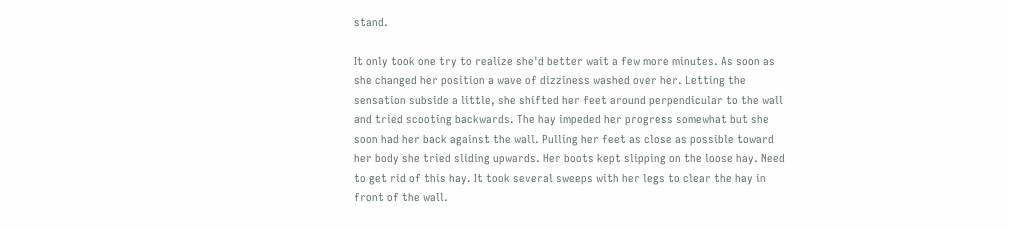stand.

It only took one try to realize she'd better wait a few more minutes. As soon as she changed her position a wave of dizziness washed over her. Letting the sensation subside a little, she shifted her feet around perpendicular to the wall and tried scooting backwards. The hay impeded her progress somewhat but she soon had her back against the wall. Pulling her feet as close as possible toward her body she tried sliding upwards. Her boots kept slipping on the loose hay. Need to get rid of this hay. It took several sweeps with her legs to clear the hay in front of the wall.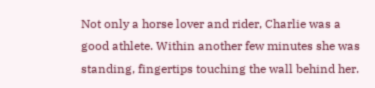Not only a horse lover and rider, Charlie was a good athlete. Within another few minutes she was standing, fingertips touching the wall behind her.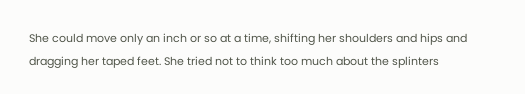She could move only an inch or so at a time, shifting her shoulders and hips and dragging her taped feet. She tried not to think too much about the splinters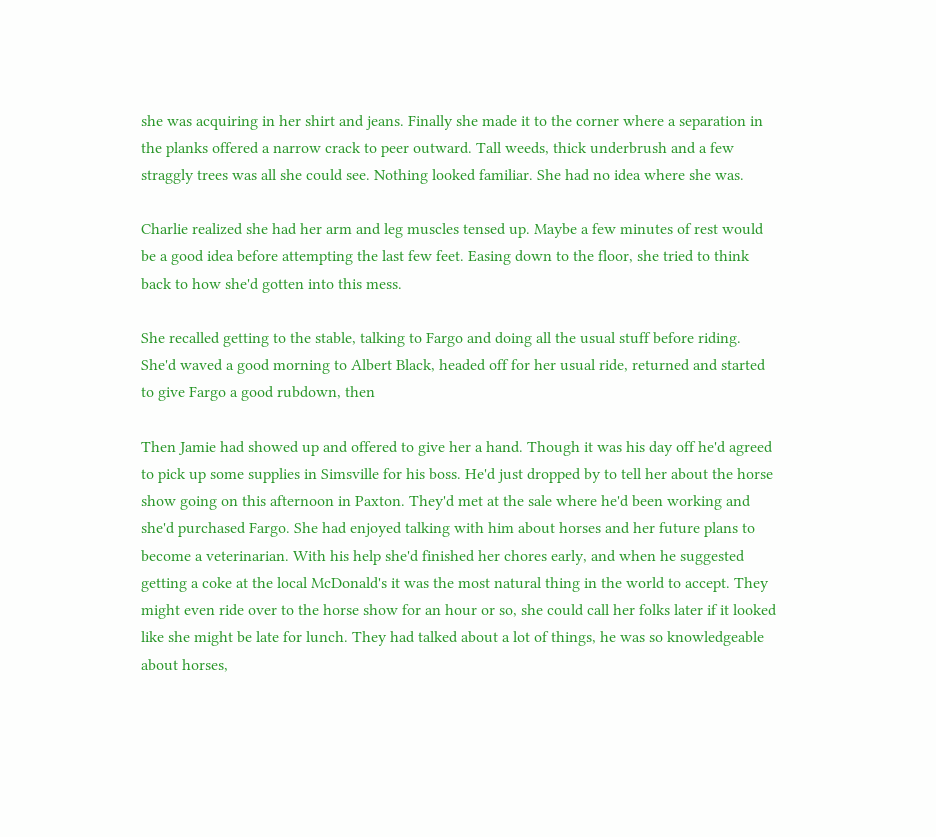she was acquiring in her shirt and jeans. Finally she made it to the corner where a separation in the planks offered a narrow crack to peer outward. Tall weeds, thick underbrush and a few straggly trees was all she could see. Nothing looked familiar. She had no idea where she was.

Charlie realized she had her arm and leg muscles tensed up. Maybe a few minutes of rest would be a good idea before attempting the last few feet. Easing down to the floor, she tried to think back to how she'd gotten into this mess.

She recalled getting to the stable, talking to Fargo and doing all the usual stuff before riding. She'd waved a good morning to Albert Black, headed off for her usual ride, returned and started to give Fargo a good rubdown, then

Then Jamie had showed up and offered to give her a hand. Though it was his day off he'd agreed to pick up some supplies in Simsville for his boss. He'd just dropped by to tell her about the horse show going on this afternoon in Paxton. They'd met at the sale where he'd been working and she'd purchased Fargo. She had enjoyed talking with him about horses and her future plans to become a veterinarian. With his help she'd finished her chores early, and when he suggested getting a coke at the local McDonald's it was the most natural thing in the world to accept. They might even ride over to the horse show for an hour or so, she could call her folks later if it looked like she might be late for lunch. They had talked about a lot of things, he was so knowledgeable about horses,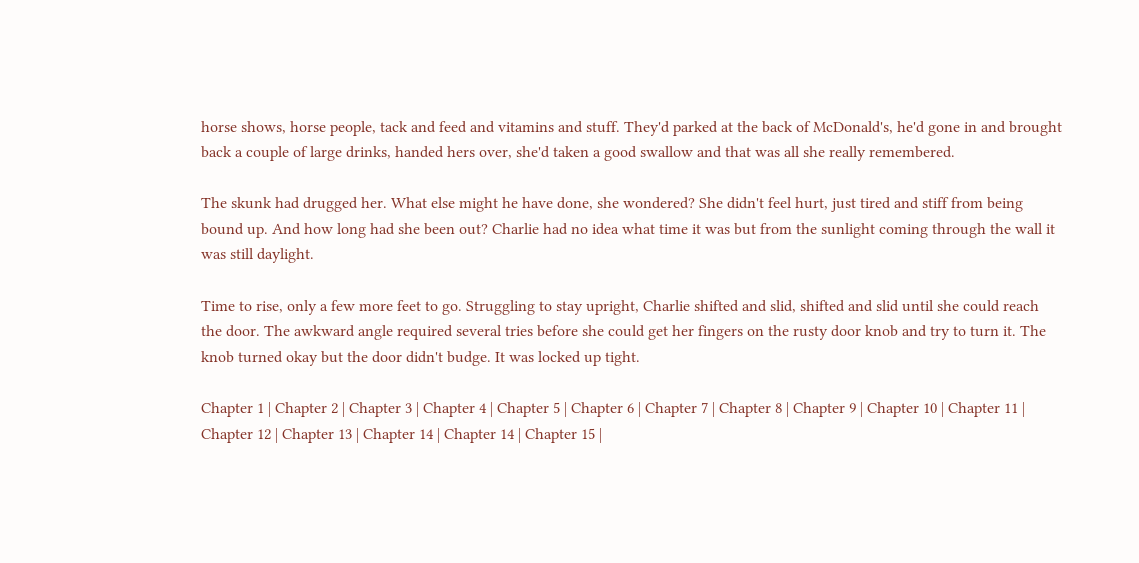horse shows, horse people, tack and feed and vitamins and stuff. They'd parked at the back of McDonald's, he'd gone in and brought back a couple of large drinks, handed hers over, she'd taken a good swallow and that was all she really remembered.

The skunk had drugged her. What else might he have done, she wondered? She didn't feel hurt, just tired and stiff from being bound up. And how long had she been out? Charlie had no idea what time it was but from the sunlight coming through the wall it was still daylight.

Time to rise, only a few more feet to go. Struggling to stay upright, Charlie shifted and slid, shifted and slid until she could reach the door. The awkward angle required several tries before she could get her fingers on the rusty door knob and try to turn it. The knob turned okay but the door didn't budge. It was locked up tight.

Chapter 1 | Chapter 2 | Chapter 3 | Chapter 4 | Chapter 5 | Chapter 6 | Chapter 7 | Chapter 8 | Chapter 9 | Chapter 10 | Chapter 11 | Chapter 12 | Chapter 13 | Chapter 14 | Chapter 14 | Chapter 15 |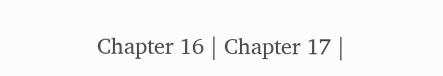Chapter 16 | Chapter 17 |